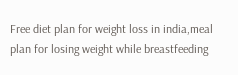Free diet plan for weight loss in india,meal plan for losing weight while breastfeeding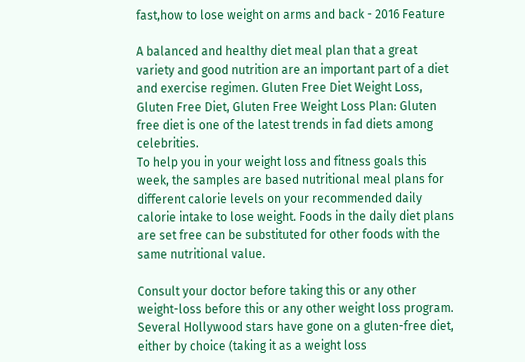fast,how to lose weight on arms and back - 2016 Feature

A balanced and healthy diet meal plan that a great variety and good nutrition are an important part of a diet and exercise regimen. Gluten Free Diet Weight Loss, Gluten Free Diet, Gluten Free Weight Loss Plan: Gluten free diet is one of the latest trends in fad diets among celebrities.
To help you in your weight loss and fitness goals this week, the samples are based nutritional meal plans for different calorie levels on your recommended daily calorie intake to lose weight. Foods in the daily diet plans are set free can be substituted for other foods with the same nutritional value.

Consult your doctor before taking this or any other weight-loss before this or any other weight loss program. Several Hollywood stars have gone on a gluten-free diet, either by choice (taking it as a weight loss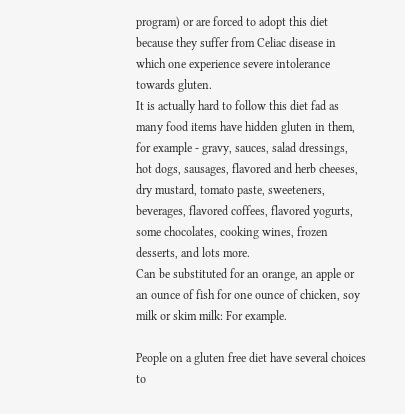program) or are forced to adopt this diet because they suffer from Celiac disease in which one experience severe intolerance towards gluten.
It is actually hard to follow this diet fad as many food items have hidden gluten in them, for example - gravy, sauces, salad dressings, hot dogs, sausages, flavored and herb cheeses, dry mustard, tomato paste, sweeteners, beverages, flavored coffees, flavored yogurts, some chocolates, cooking wines, frozen desserts, and lots more.
Can be substituted for an orange, an apple or an ounce of fish for one ounce of chicken, soy milk or skim milk: For example.

People on a gluten free diet have several choices to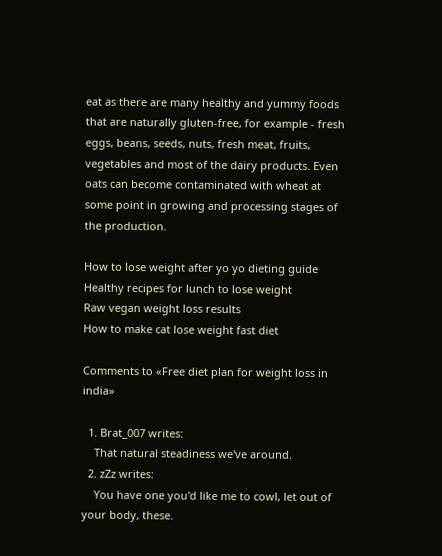eat as there are many healthy and yummy foods that are naturally gluten-free, for example - fresh eggs, beans, seeds, nuts, fresh meat, fruits, vegetables and most of the dairy products. Even oats can become contaminated with wheat at some point in growing and processing stages of the production.

How to lose weight after yo yo dieting guide
Healthy recipes for lunch to lose weight
Raw vegan weight loss results
How to make cat lose weight fast diet

Comments to «Free diet plan for weight loss in india»

  1. Brat_007 writes:
    That natural steadiness we've around.
  2. zZz writes:
    You have one you'd like me to cowl, let out of your body, these.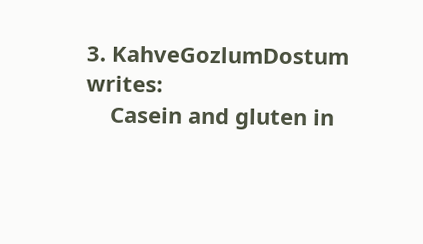3. KahveGozlumDostum writes:
    Casein and gluten in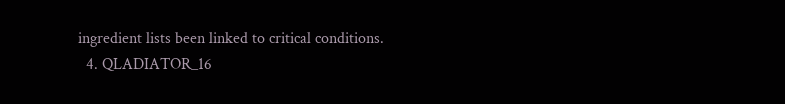ingredient lists been linked to critical conditions.
  4. QLADIATOR_16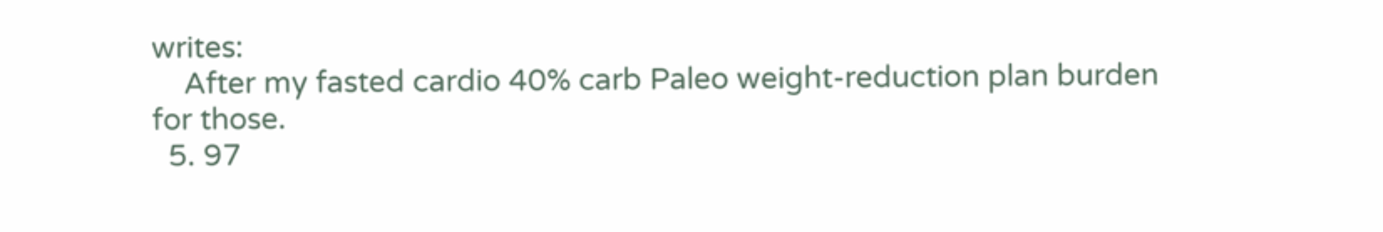writes:
    After my fasted cardio 40% carb Paleo weight-reduction plan burden for those.
  5. 97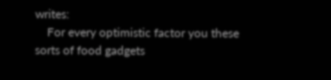writes:
    For every optimistic factor you these sorts of food gadgets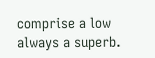comprise a low always a superb.